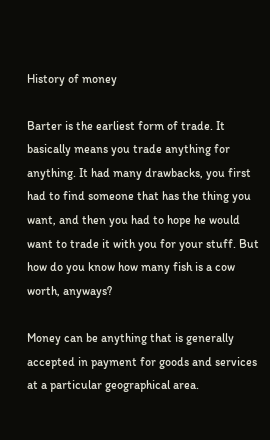History of money

Barter is the earliest form of trade. It basically means you trade anything for anything. It had many drawbacks, you first had to find someone that has the thing you want, and then you had to hope he would want to trade it with you for your stuff. But how do you know how many fish is a cow worth, anyways?

Money can be anything that is generally accepted in payment for goods and services at a particular geographical area.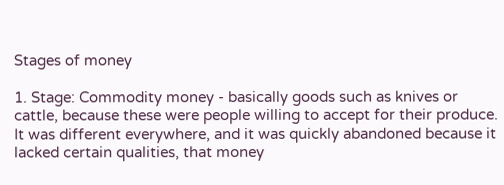Stages of money

1. Stage: Commodity money - basically goods such as knives or cattle, because these were people willing to accept for their produce. It was different everywhere, and it was quickly abandoned because it lacked certain qualities, that money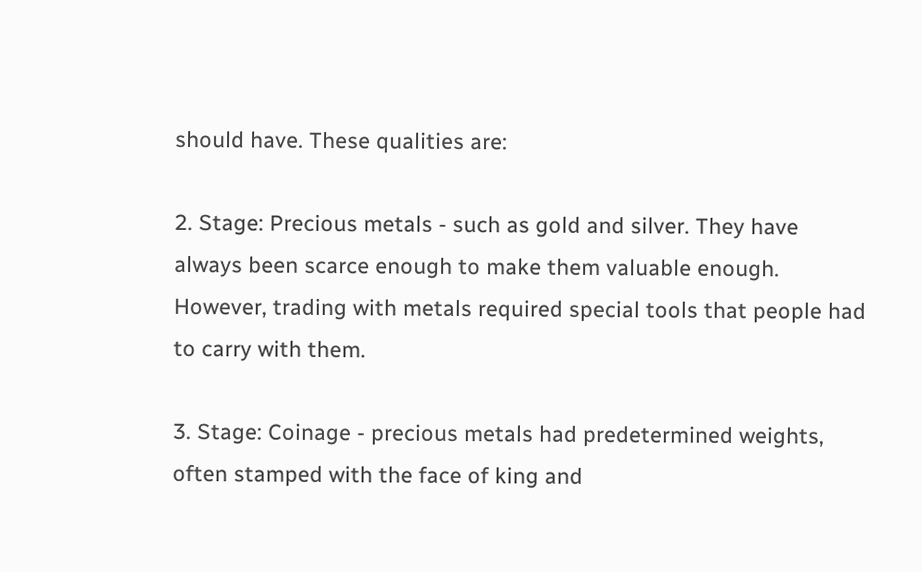should have. These qualities are:

2. Stage: Precious metals - such as gold and silver. They have always been scarce enough to make them valuable enough. However, trading with metals required special tools that people had to carry with them.

3. Stage: Coinage - precious metals had predetermined weights, often stamped with the face of king and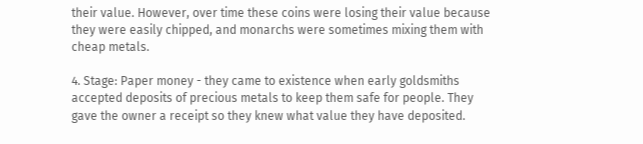their value. However, over time these coins were losing their value because they were easily chipped, and monarchs were sometimes mixing them with cheap metals.

4. Stage: Paper money - they came to existence when early goldsmiths accepted deposits of precious metals to keep them safe for people. They gave the owner a receipt so they knew what value they have deposited.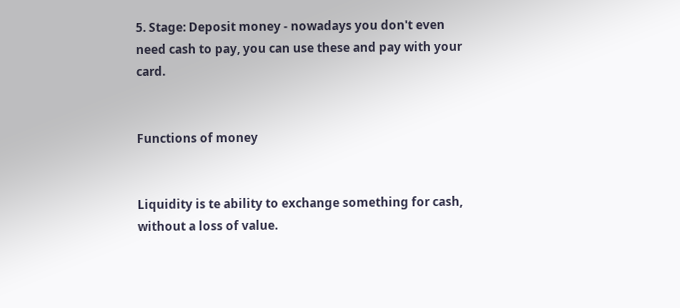5. Stage: Deposit money - nowadays you don't even need cash to pay, you can use these and pay with your card.


Functions of money


Liquidity is te ability to exchange something for cash, without a loss of value.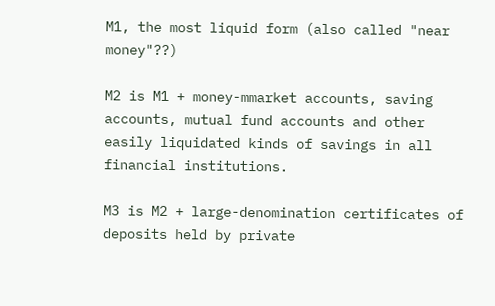M1, the most liquid form (also called "near money"??)

M2 is M1 + money-mmarket accounts, saving accounts, mutual fund accounts and other easily liquidated kinds of savings in all financial institutions.

M3 is M2 + large-denomination certificates of deposits held by private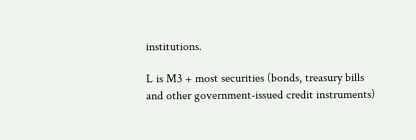institutions.

L is M3 + most securities (bonds, treasury bills and other government-issued credit instruments)